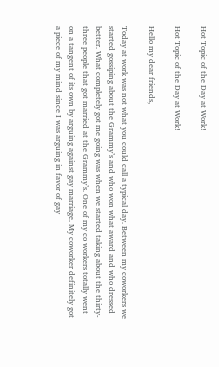Hot Topic of the Day at Work!

Hot Topic of the Day at Work!

Hello my dear friends,

Today at work was not what you could call a typical day. Between my coworkers we started gossiping about the Grammy’s and who won what award and who dressed better. What completely got me going was when we started taking about the thirty-three people that got married at the Grammy’s. One of my co workers totally went on a tangent of its own by arguing against gay marriage. My coworker definitely got a piece of my mind since I was arguing in favor of gay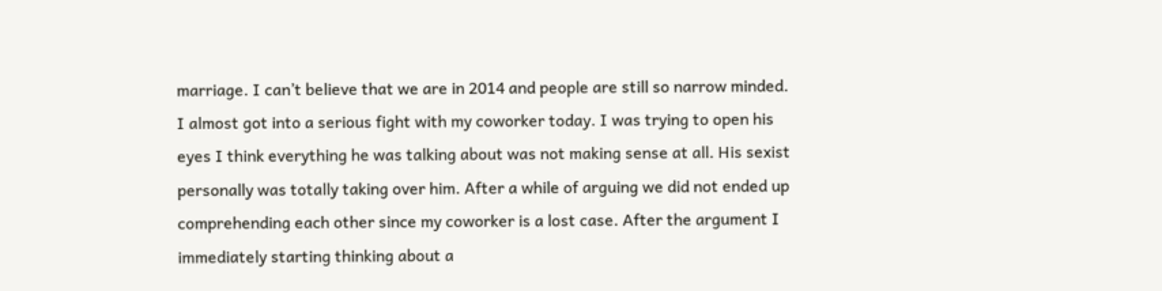marriage. I can’t believe that we are in 2014 and people are still so narrow minded. I almost got into a serious fight with my coworker today. I was trying to open his eyes I think everything he was talking about was not making sense at all. His sexist personally was totally taking over him. After a while of arguing we did not ended up comprehending each other since my coworker is a lost case. After the argument I immediately starting thinking about a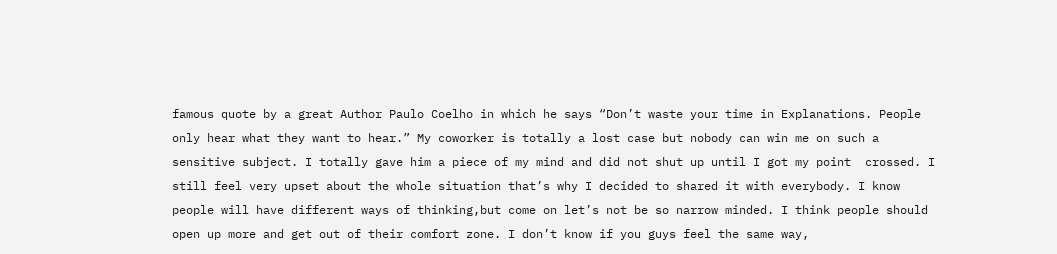famous quote by a great Author Paulo Coelho in which he says “Don’t waste your time in Explanations. People only hear what they want to hear.” My coworker is totally a lost case but nobody can win me on such a sensitive subject. I totally gave him a piece of my mind and did not shut up until I got my point  crossed. I still feel very upset about the whole situation that’s why I decided to shared it with everybody. I know people will have different ways of thinking,but come on let’s not be so narrow minded. I think people should open up more and get out of their comfort zone. I don’t know if you guys feel the same way,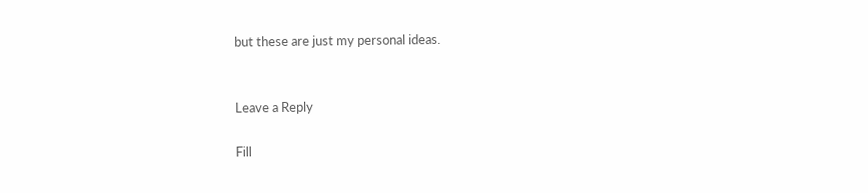but these are just my personal ideas.


Leave a Reply

Fill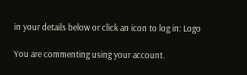in your details below or click an icon to log in: Logo

You are commenting using your account.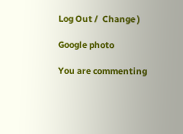Log Out /  Change )

Google photo

You are commenting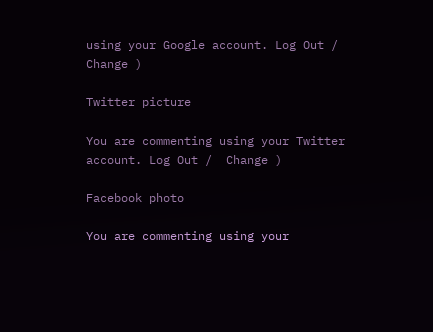using your Google account. Log Out /  Change )

Twitter picture

You are commenting using your Twitter account. Log Out /  Change )

Facebook photo

You are commenting using your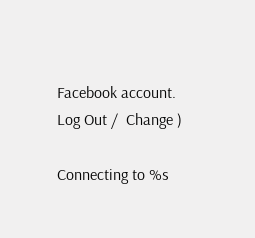Facebook account. Log Out /  Change )

Connecting to %s